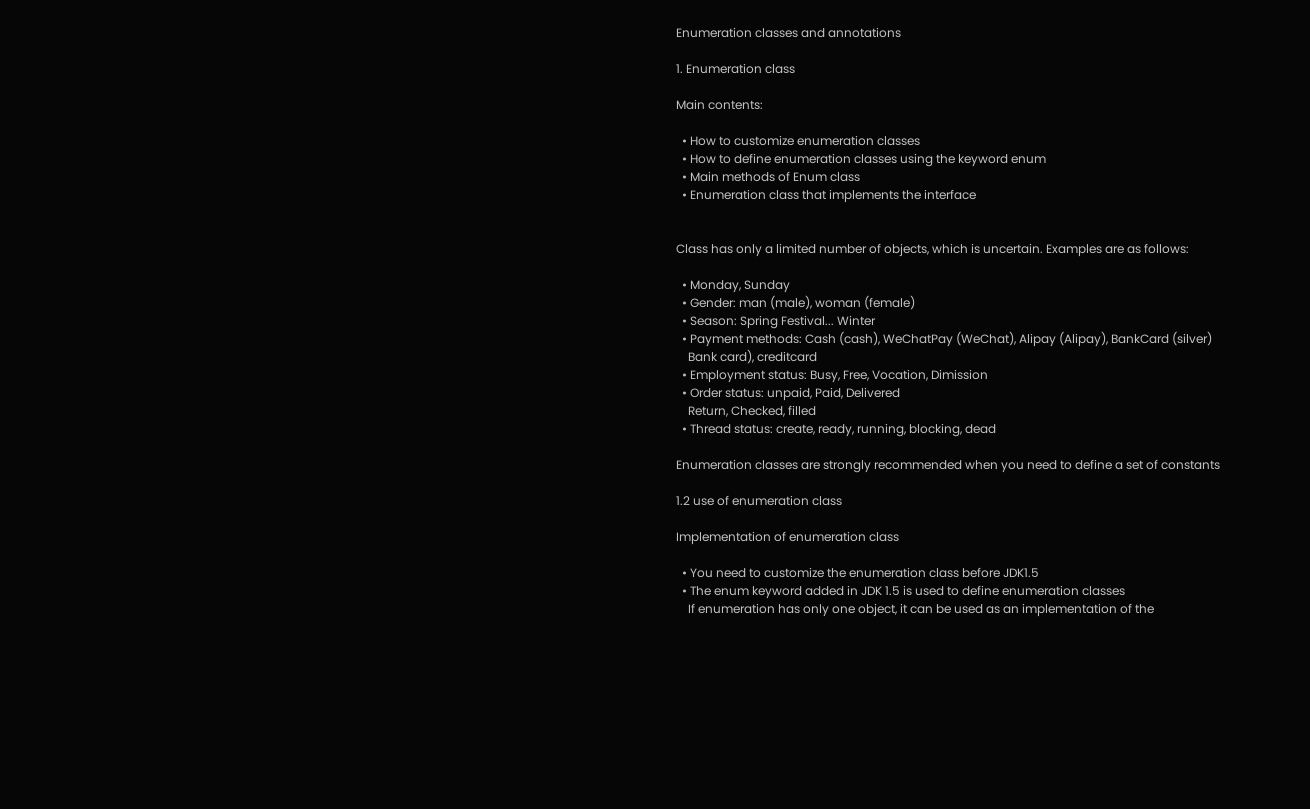Enumeration classes and annotations

1. Enumeration class

Main contents:

  • How to customize enumeration classes
  • How to define enumeration classes using the keyword enum
  • Main methods of Enum class
  • Enumeration class that implements the interface


Class has only a limited number of objects, which is uncertain. Examples are as follows:

  • Monday, Sunday
  • Gender: man (male), woman (female)
  • Season: Spring Festival... Winter
  • Payment methods: Cash (cash), WeChatPay (WeChat), Alipay (Alipay), BankCard (silver)
    Bank card), creditcard
  • Employment status: Busy, Free, Vocation, Dimission
  • Order status: unpaid, Paid, Delivered
    Return, Checked, filled
  • Thread status: create, ready, running, blocking, dead

Enumeration classes are strongly recommended when you need to define a set of constants

1.2 use of enumeration class

Implementation of enumeration class

  • You need to customize the enumeration class before JDK1.5
  • The enum keyword added in JDK 1.5 is used to define enumeration classes
    If enumeration has only one object, it can be used as an implementation of the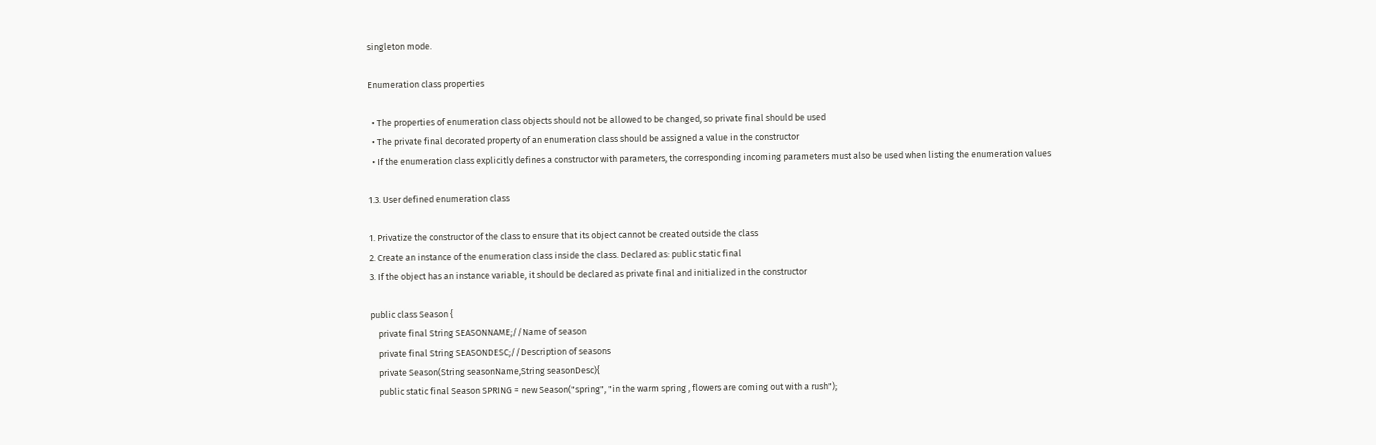singleton mode.

Enumeration class properties

  • The properties of enumeration class objects should not be allowed to be changed, so private final should be used
  • The private final decorated property of an enumeration class should be assigned a value in the constructor
  • If the enumeration class explicitly defines a constructor with parameters, the corresponding incoming parameters must also be used when listing the enumeration values

1.3. User defined enumeration class

1. Privatize the constructor of the class to ensure that its object cannot be created outside the class
2. Create an instance of the enumeration class inside the class. Declared as: public static final
3. If the object has an instance variable, it should be declared as private final and initialized in the constructor

public class Season {
    private final String SEASONNAME;//Name of season
    private final String SEASONDESC;//Description of seasons
    private Season(String seasonName,String seasonDesc){
    public static final Season SPRING = new Season("spring", "in the warm spring , flowers are coming out with a rush");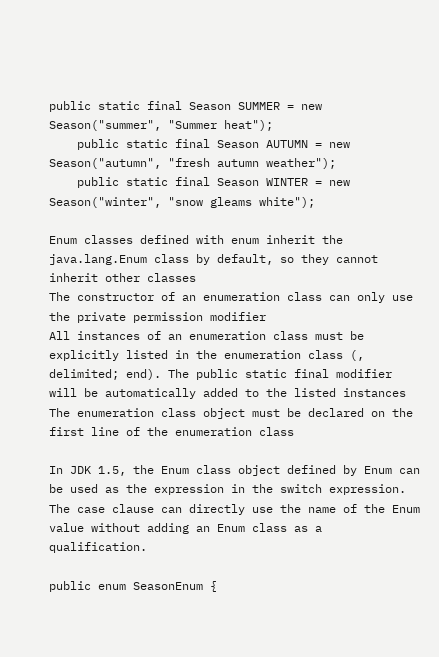public static final Season SUMMER = new Season("summer", "Summer heat");
    public static final Season AUTUMN = new Season("autumn", "fresh autumn weather");
    public static final Season WINTER = new Season("winter", "snow gleams white");

Enum classes defined with enum inherit the java.lang.Enum class by default, so they cannot inherit other classes
The constructor of an enumeration class can only use the private permission modifier
All instances of an enumeration class must be explicitly listed in the enumeration class (, delimited; end). The public static final modifier will be automatically added to the listed instances
The enumeration class object must be declared on the first line of the enumeration class

In JDK 1.5, the Enum class object defined by Enum can be used as the expression in the switch expression. The case clause can directly use the name of the Enum value without adding an Enum class as a qualification.

public enum SeasonEnum {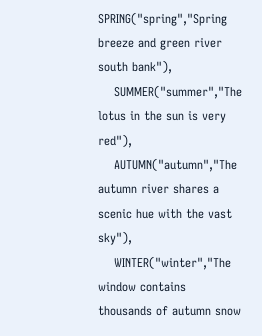SPRING("spring","Spring breeze and green river south bank"),
    SUMMER("summer","The lotus in the sun is very red"),
    AUTUMN("autumn","The autumn river shares a scenic hue with the vast sky"),
    WINTER("winter","The window contains thousands of autumn snow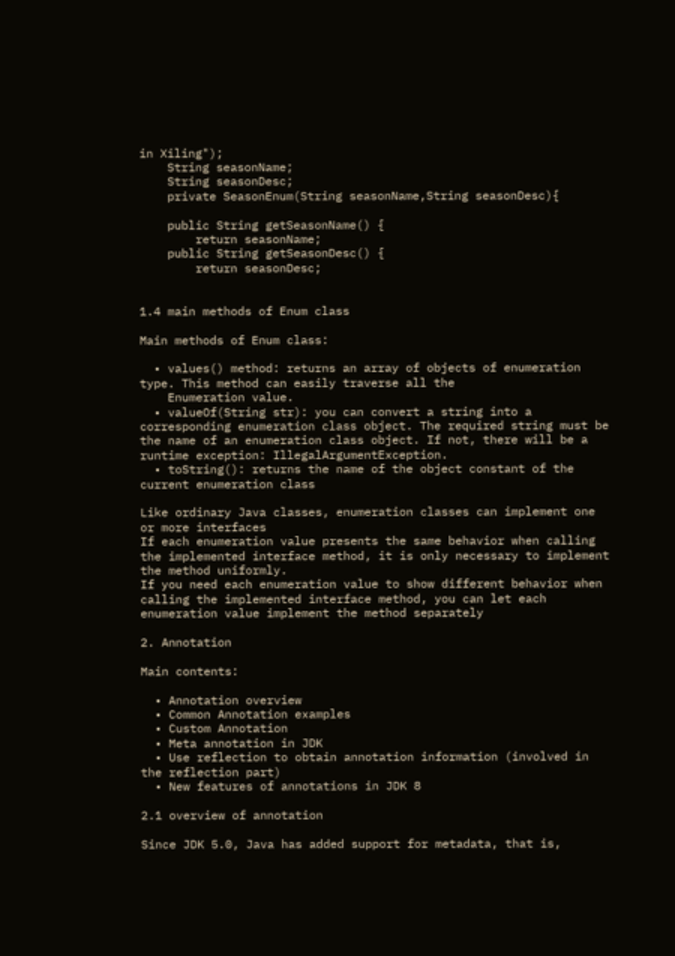in Xiling");
    String seasonName;
    String seasonDesc;
    private SeasonEnum(String seasonName,String seasonDesc){

    public String getSeasonName() {
        return seasonName;
    public String getSeasonDesc() {
        return seasonDesc;


1.4 main methods of Enum class

Main methods of Enum class:

  • values() method: returns an array of objects of enumeration type. This method can easily traverse all the
    Enumeration value.
  • valueOf(String str): you can convert a string into a corresponding enumeration class object. The required string must be the name of an enumeration class object. If not, there will be a runtime exception: IllegalArgumentException.
  • toString(): returns the name of the object constant of the current enumeration class

Like ordinary Java classes, enumeration classes can implement one or more interfaces
If each enumeration value presents the same behavior when calling the implemented interface method, it is only necessary to implement the method uniformly.
If you need each enumeration value to show different behavior when calling the implemented interface method, you can let each enumeration value implement the method separately

2. Annotation

Main contents:

  • Annotation overview
  • Common Annotation examples
  • Custom Annotation
  • Meta annotation in JDK
  • Use reflection to obtain annotation information (involved in the reflection part)
  • New features of annotations in JDK 8

2.1 overview of annotation

Since JDK 5.0, Java has added support for metadata, that is,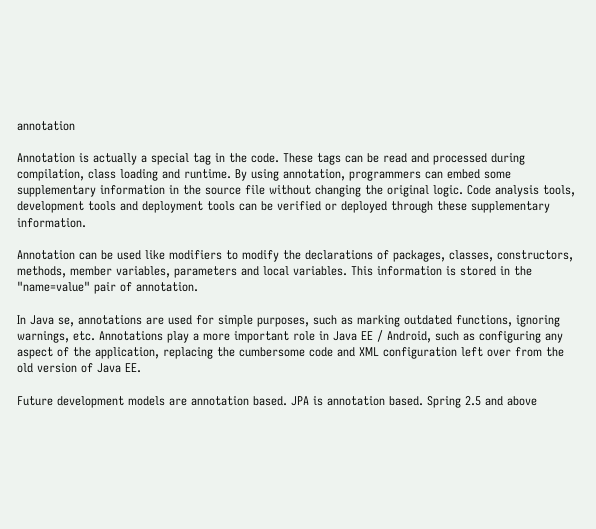annotation

Annotation is actually a special tag in the code. These tags can be read and processed during compilation, class loading and runtime. By using annotation, programmers can embed some supplementary information in the source file without changing the original logic. Code analysis tools, development tools and deployment tools can be verified or deployed through these supplementary information.

Annotation can be used like modifiers to modify the declarations of packages, classes, constructors, methods, member variables, parameters and local variables. This information is stored in the "name=value" pair of annotation.

In Java se, annotations are used for simple purposes, such as marking outdated functions, ignoring warnings, etc. Annotations play a more important role in Java EE / Android, such as configuring any aspect of the application, replacing the cumbersome code and XML configuration left over from the old version of Java EE.

Future development models are annotation based. JPA is annotation based. Spring 2.5 and above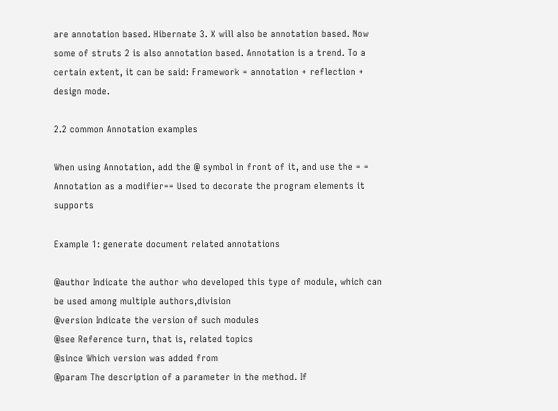are annotation based. Hibernate 3. X will also be annotation based. Now some of struts 2 is also annotation based. Annotation is a trend. To a certain extent, it can be said: Framework = annotation + reflection + design mode.

2.2 common Annotation examples

When using Annotation, add the @ symbol in front of it, and use the = = Annotation as a modifier== Used to decorate the program elements it supports

Example 1: generate document related annotations

@author Indicate the author who developed this type of module, which can be used among multiple authors,division
@version Indicate the version of such modules
@see Reference turn, that is, related topics
@since Which version was added from
@param The description of a parameter in the method. If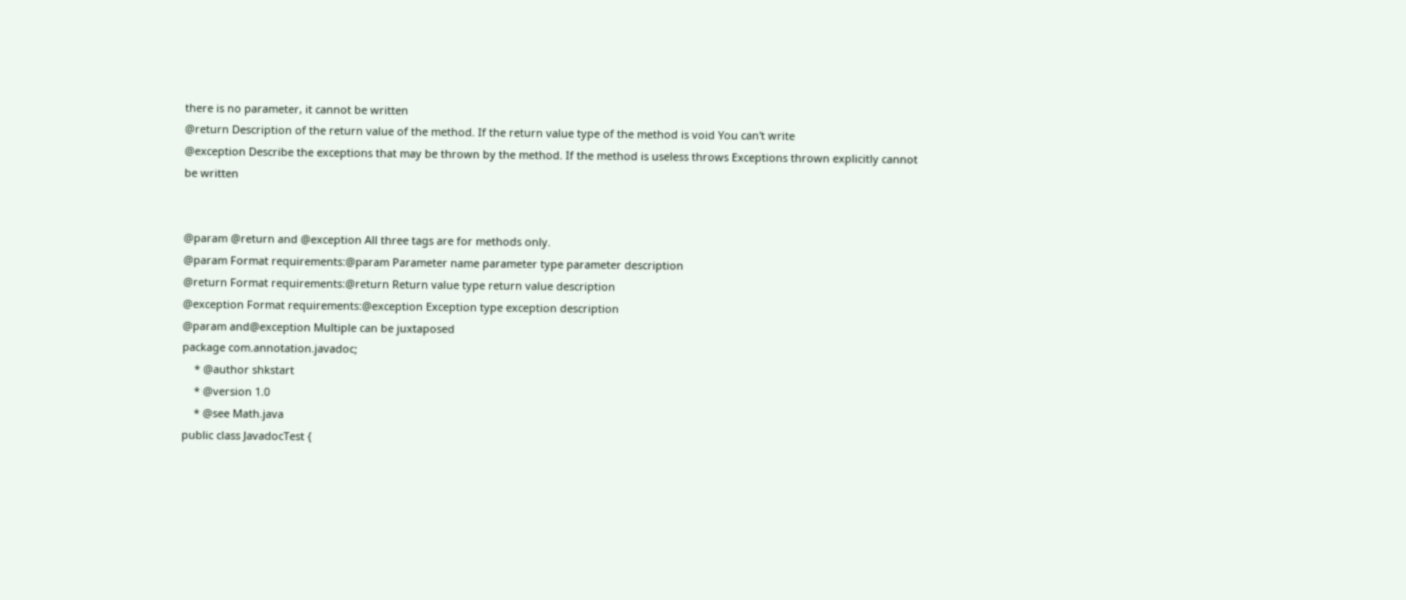there is no parameter, it cannot be written
@return Description of the return value of the method. If the return value type of the method is void You can't write
@exception Describe the exceptions that may be thrown by the method. If the method is useless throws Exceptions thrown explicitly cannot be written


@param @return and @exception All three tags are for methods only.
@param Format requirements:@param Parameter name parameter type parameter description
@return Format requirements:@return Return value type return value description
@exception Format requirements:@exception Exception type exception description
@param and@exception Multiple can be juxtaposed
package com.annotation.javadoc;
    * @author shkstart
    * @version 1.0
    * @see Math.java
public class JavadocTest {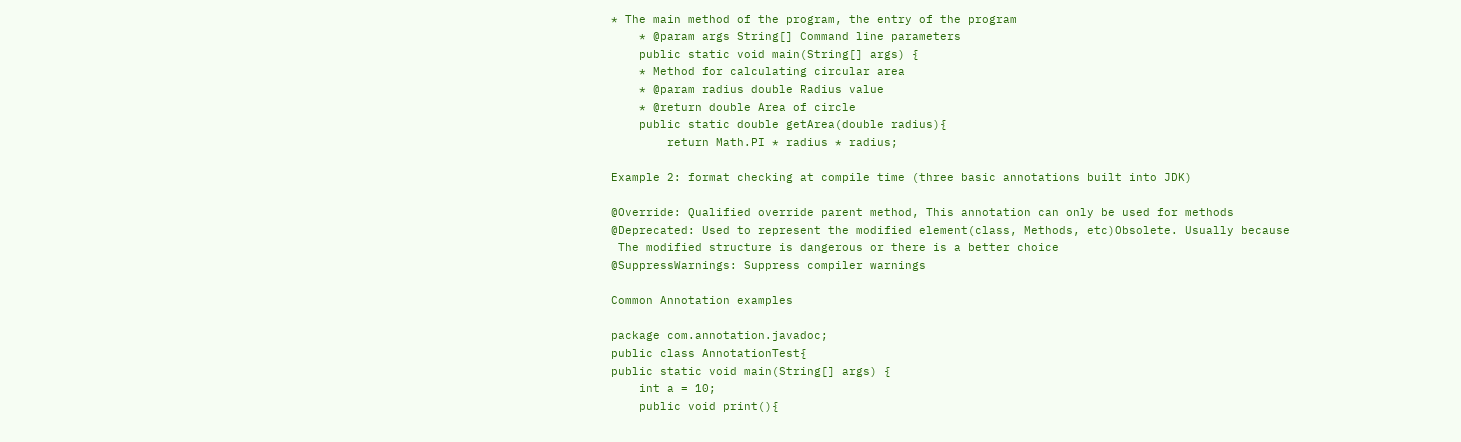* The main method of the program, the entry of the program
    * @param args String[] Command line parameters
    public static void main(String[] args) {
    * Method for calculating circular area
    * @param radius double Radius value
    * @return double Area of circle
    public static double getArea(double radius){
        return Math.PI * radius * radius;

Example 2: format checking at compile time (three basic annotations built into JDK)

@Override: Qualified override parent method, This annotation can only be used for methods
@Deprecated: Used to represent the modified element(class, Methods, etc)Obsolete. Usually because
 The modified structure is dangerous or there is a better choice
@SuppressWarnings: Suppress compiler warnings

Common Annotation examples

package com.annotation.javadoc;
public class AnnotationTest{
public static void main(String[] args) {
    int a = 10;
    public void print(){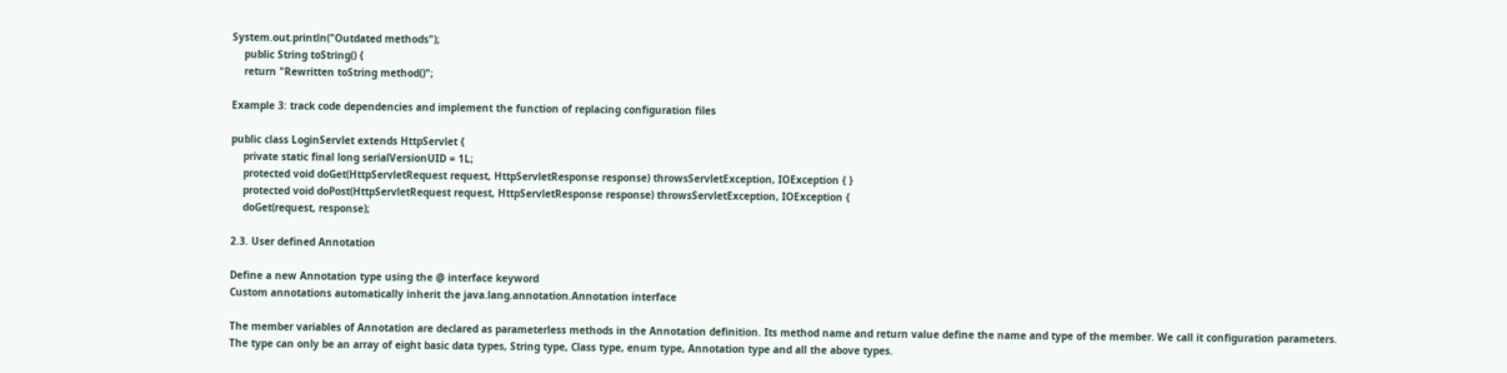System.out.println("Outdated methods");
    public String toString() {
    return "Rewritten toString method()";

Example 3: track code dependencies and implement the function of replacing configuration files

public class LoginServlet extends HttpServlet {
    private static final long serialVersionUID = 1L;
    protected void doGet(HttpServletRequest request, HttpServletResponse response) throwsServletException, IOException { }
    protected void doPost(HttpServletRequest request, HttpServletResponse response) throwsServletException, IOException {
    doGet(request, response);

2.3. User defined Annotation

Define a new Annotation type using the @ interface keyword
Custom annotations automatically inherit the java.lang.annotation.Annotation interface

The member variables of Annotation are declared as parameterless methods in the Annotation definition. Its method name and return value define the name and type of the member. We call it configuration parameters. The type can only be an array of eight basic data types, String type, Class type, enum type, Annotation type and all the above types.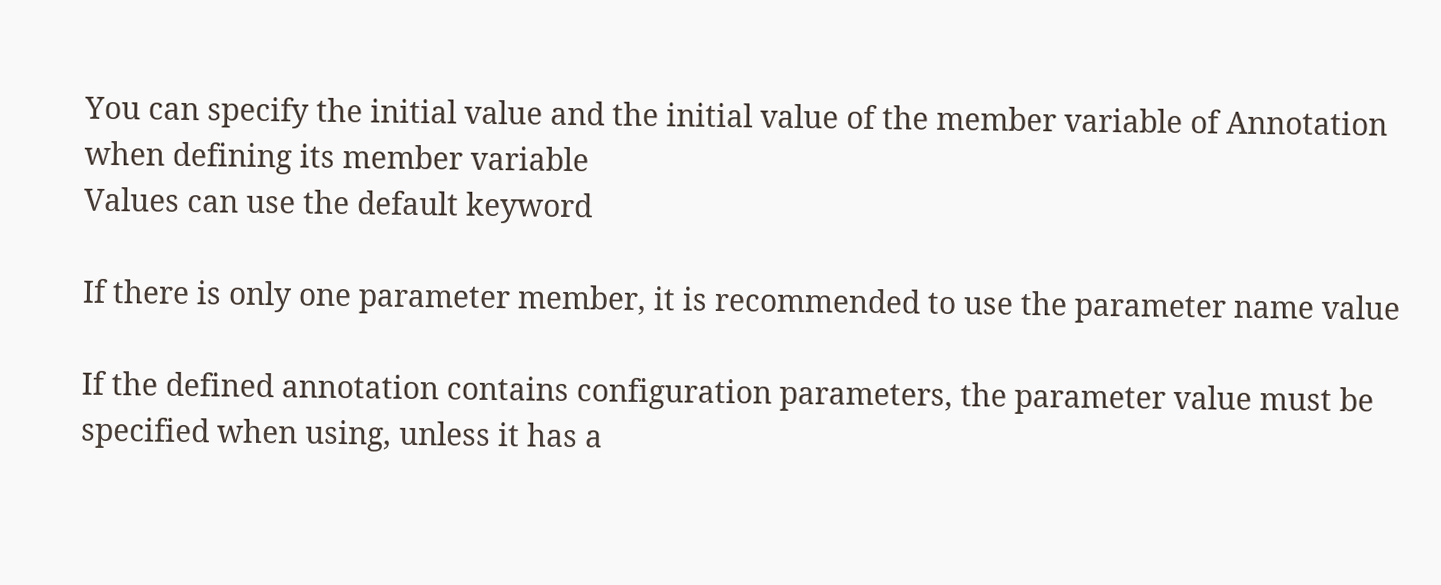You can specify the initial value and the initial value of the member variable of Annotation when defining its member variable
Values can use the default keyword

If there is only one parameter member, it is recommended to use the parameter name value

If the defined annotation contains configuration parameters, the parameter value must be specified when using, unless it has a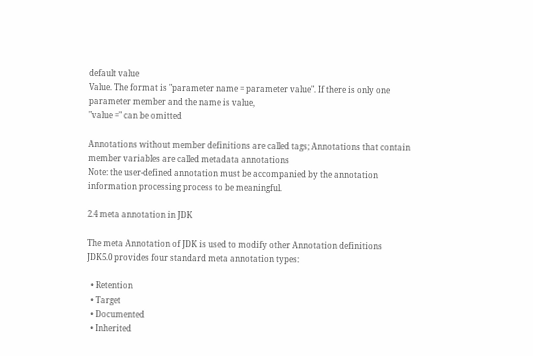default value
Value. The format is "parameter name = parameter value". If there is only one parameter member and the name is value,
"value =" can be omitted

Annotations without member definitions are called tags; Annotations that contain member variables are called metadata annotations
Note: the user-defined annotation must be accompanied by the annotation information processing process to be meaningful.

2.4 meta annotation in JDK

The meta Annotation of JDK is used to modify other Annotation definitions
JDK5.0 provides four standard meta annotation types:

  • Retention
  • Target
  • Documented
  • Inherited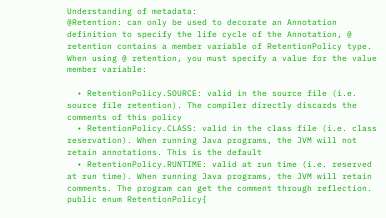Understanding of metadata:
@Retention: can only be used to decorate an Annotation definition to specify the life cycle of the Annotation, @ retention contains a member variable of RetentionPolicy type. When using @ retention, you must specify a value for the value member variable:

  • RetentionPolicy.SOURCE: valid in the source file (i.e. source file retention). The compiler directly discards the comments of this policy
  • RetentionPolicy.CLASS: valid in the class file (i.e. class reservation). When running Java programs, the JVM will not retain annotations. This is the default
  • RetentionPolicy.RUNTIME: valid at run time (i.e. reserved at run time). When running Java programs, the JVM will retain comments. The program can get the comment through reflection.
public enum RetentionPolicy{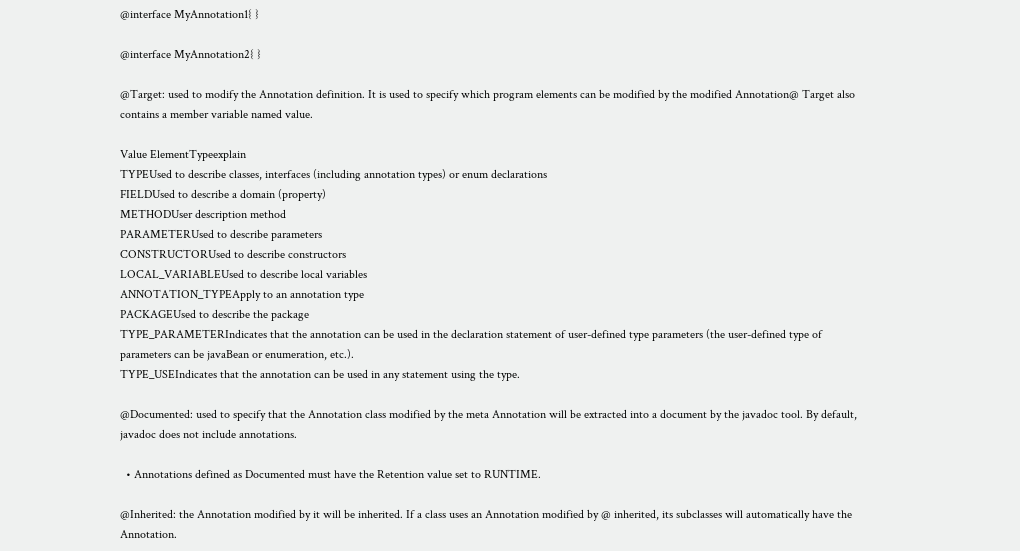@interface MyAnnotation1{ }

@interface MyAnnotation2{ }

@Target: used to modify the Annotation definition. It is used to specify which program elements can be modified by the modified Annotation@ Target also contains a member variable named value.

Value ElementTypeexplain
TYPEUsed to describe classes, interfaces (including annotation types) or enum declarations
FIELDUsed to describe a domain (property)
METHODUser description method
PARAMETERUsed to describe parameters
CONSTRUCTORUsed to describe constructors
LOCAL_VARIABLEUsed to describe local variables
ANNOTATION_TYPEApply to an annotation type
PACKAGEUsed to describe the package
TYPE_PARAMETERIndicates that the annotation can be used in the declaration statement of user-defined type parameters (the user-defined type of parameters can be javaBean or enumeration, etc.).
TYPE_USEIndicates that the annotation can be used in any statement using the type.

@Documented: used to specify that the Annotation class modified by the meta Annotation will be extracted into a document by the javadoc tool. By default, javadoc does not include annotations.

  • Annotations defined as Documented must have the Retention value set to RUNTIME.

@Inherited: the Annotation modified by it will be inherited. If a class uses an Annotation modified by @ inherited, its subclasses will automatically have the Annotation.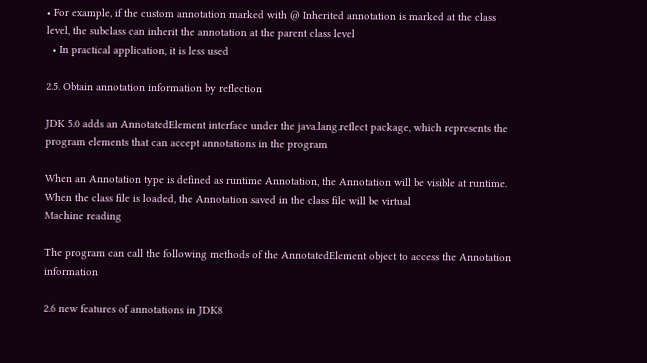• For example, if the custom annotation marked with @ Inherited annotation is marked at the class level, the subclass can inherit the annotation at the parent class level
  • In practical application, it is less used

2.5. Obtain annotation information by reflection

JDK 5.0 adds an AnnotatedElement interface under the java.lang.reflect package, which represents the program elements that can accept annotations in the program

When an Annotation type is defined as runtime Annotation, the Annotation will be visible at runtime. When the class file is loaded, the Annotation saved in the class file will be virtual
Machine reading

The program can call the following methods of the AnnotatedElement object to access the Annotation information

2.6 new features of annotations in JDK8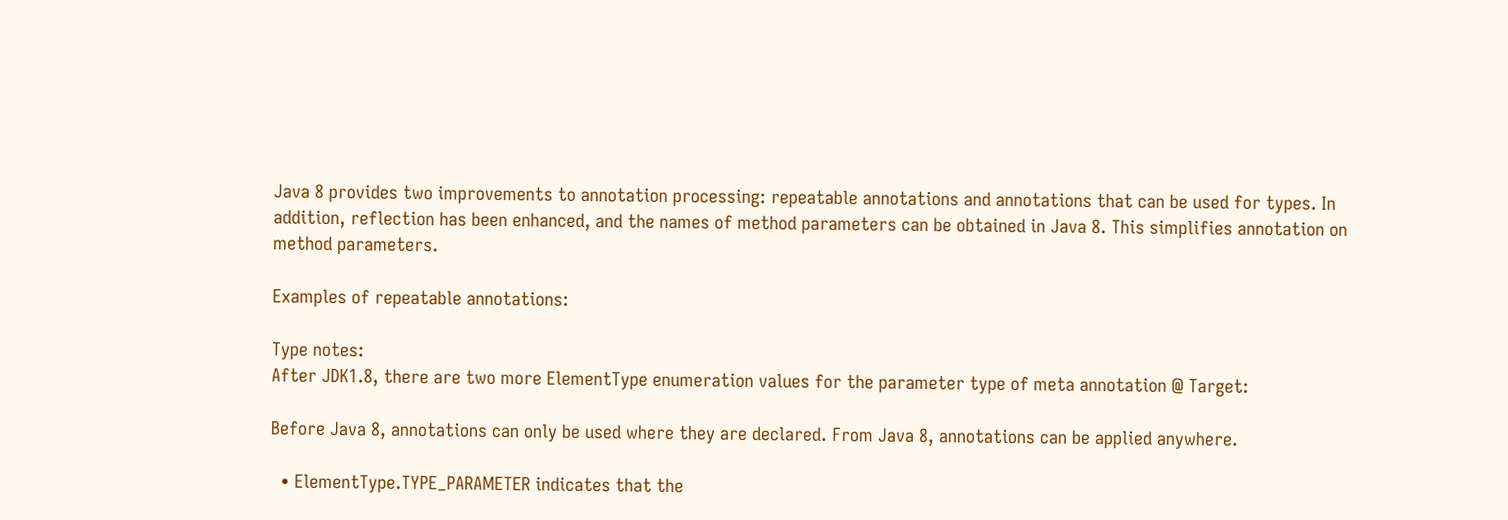Java 8 provides two improvements to annotation processing: repeatable annotations and annotations that can be used for types. In addition, reflection has been enhanced, and the names of method parameters can be obtained in Java 8. This simplifies annotation on method parameters.

Examples of repeatable annotations:

Type notes:
After JDK1.8, there are two more ElementType enumeration values for the parameter type of meta annotation @ Target:

Before Java 8, annotations can only be used where they are declared. From Java 8, annotations can be applied anywhere.

  • ElementType.TYPE_PARAMETER indicates that the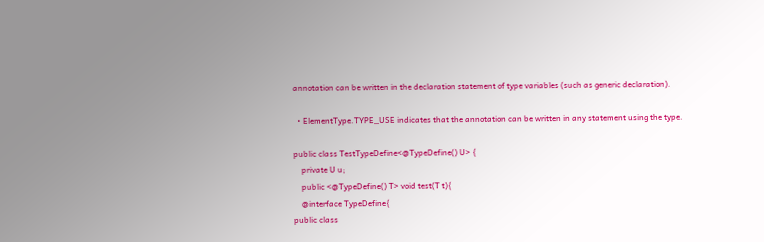annotation can be written in the declaration statement of type variables (such as generic declaration).

  • ElementType.TYPE_USE indicates that the annotation can be written in any statement using the type.

public class TestTypeDefine<@TypeDefine() U> {
    private U u;
    public <@TypeDefine() T> void test(T t){
    @interface TypeDefine{
public class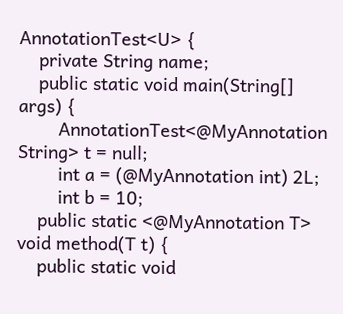AnnotationTest<U> {
    private String name;
    public static void main(String[] args) {
        AnnotationTest<@MyAnnotation String> t = null;
        int a = (@MyAnnotation int) 2L;
        int b = 10;
    public static <@MyAnnotation T> void method(T t) {
    public static void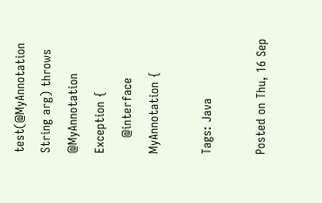test(@MyAnnotation String arg) throws @MyAnnotation  Exception {
    @interface MyAnnotation {

Tags: Java

Posted on Thu, 16 Sep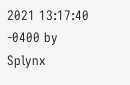2021 13:17:40 -0400 by Splynx